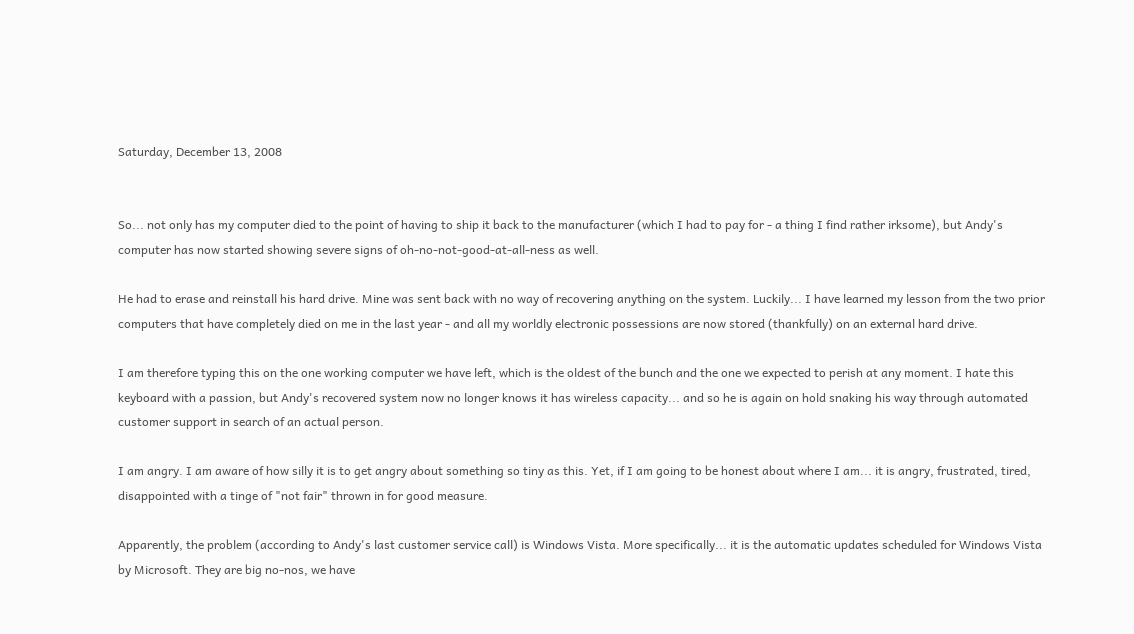Saturday, December 13, 2008


So... not only has my computer died to the point of having to ship it back to the manufacturer (which I had to pay for - a thing I find rather irksome), but Andy's computer has now started showing severe signs of oh-no-not-good-at-all-ness as well.

He had to erase and reinstall his hard drive. Mine was sent back with no way of recovering anything on the system. Luckily... I have learned my lesson from the two prior computers that have completely died on me in the last year - and all my worldly electronic possessions are now stored (thankfully) on an external hard drive.

I am therefore typing this on the one working computer we have left, which is the oldest of the bunch and the one we expected to perish at any moment. I hate this keyboard with a passion, but Andy's recovered system now no longer knows it has wireless capacity... and so he is again on hold snaking his way through automated customer support in search of an actual person.

I am angry. I am aware of how silly it is to get angry about something so tiny as this. Yet, if I am going to be honest about where I am... it is angry, frustrated, tired, disappointed with a tinge of "not fair" thrown in for good measure.

Apparently, the problem (according to Andy's last customer service call) is Windows Vista. More specifically... it is the automatic updates scheduled for Windows Vista by Microsoft. They are big no-nos, we have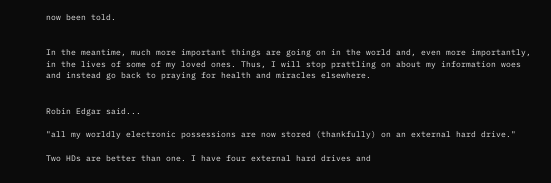now been told.


In the meantime, much more important things are going on in the world and, even more importantly, in the lives of some of my loved ones. Thus, I will stop prattling on about my information woes and instead go back to praying for health and miracles elsewhere.


Robin Edgar said...

"all my worldly electronic possessions are now stored (thankfully) on an external hard drive."

Two HDs are better than one. I have four external hard drives and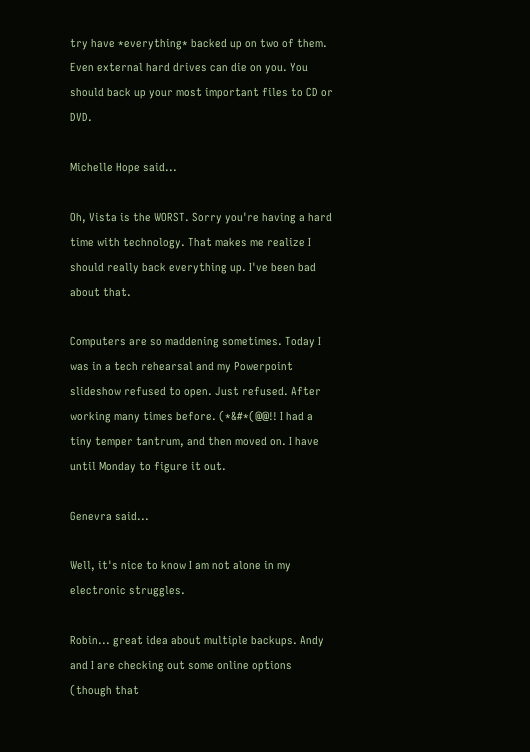try have *everything* backed up on two of them. Even external hard drives can die on you. You should back up your most important files to CD or DVD.

Michelle Hope said...

Oh, Vista is the WORST. Sorry you're having a hard time with technology. That makes me realize I should really back everything up. I've been bad about that.

Computers are so maddening sometimes. Today I was in a tech rehearsal and my Powerpoint slideshow refused to open. Just refused. After working many times before. (*&#*(@@!! I had a tiny temper tantrum, and then moved on. I have until Monday to figure it out.

Genevra said...

Well, it's nice to know I am not alone in my electronic struggles.

Robin... great idea about multiple backups. Andy and I are checking out some online options (though that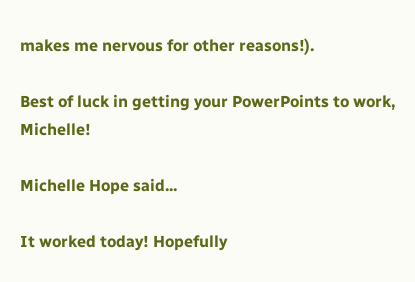makes me nervous for other reasons!).

Best of luck in getting your PowerPoints to work, Michelle!

Michelle Hope said...

It worked today! Hopefully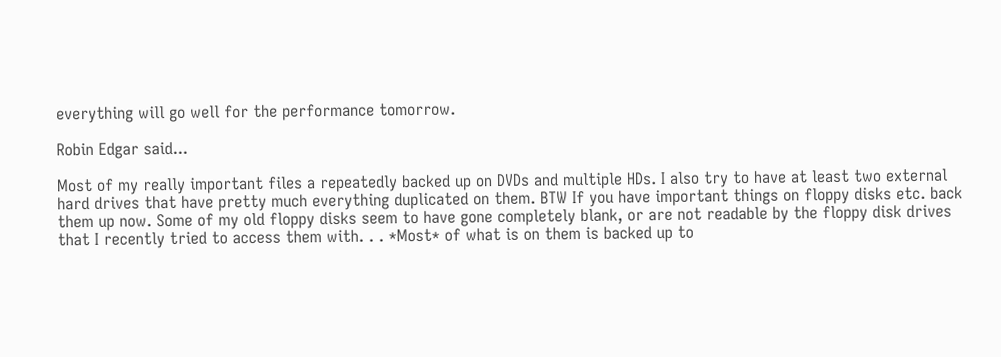everything will go well for the performance tomorrow.

Robin Edgar said...

Most of my really important files a repeatedly backed up on DVDs and multiple HDs. I also try to have at least two external hard drives that have pretty much everything duplicated on them. BTW If you have important things on floppy disks etc. back them up now. Some of my old floppy disks seem to have gone completely blank, or are not readable by the floppy disk drives that I recently tried to access them with. . . *Most* of what is on them is backed up to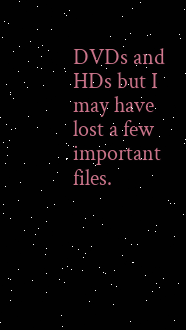DVDs and HDs but I may have lost a few important files.